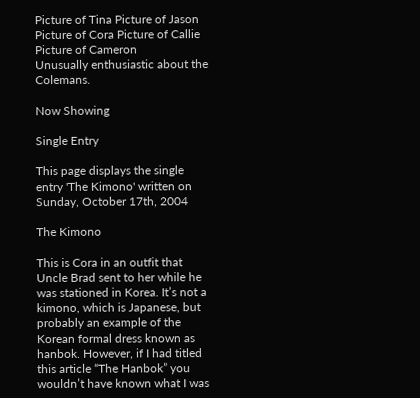Picture of Tina Picture of Jason Picture of Cora Picture of Callie Picture of Cameron
Unusually enthusiastic about the Colemans.

Now Showing

Single Entry

This page displays the single entry 'The Kimono' written on Sunday, October 17th, 2004

The Kimono

This is Cora in an outfit that Uncle Brad sent to her while he was stationed in Korea. It’s not a kimono, which is Japanese, but probably an example of the Korean formal dress known as hanbok. However, if I had titled this article “The Hanbok” you wouldn’t have known what I was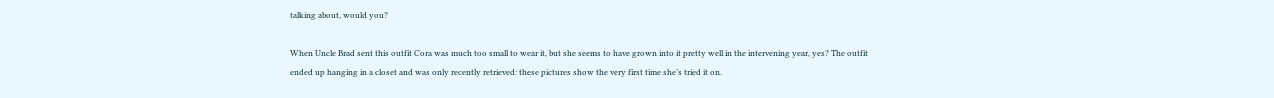talking about, would you?

When Uncle Brad sent this outfit Cora was much too small to wear it, but she seems to have grown into it pretty well in the intervening year, yes? The outfit ended up hanging in a closet and was only recently retrieved: these pictures show the very first time she’s tried it on.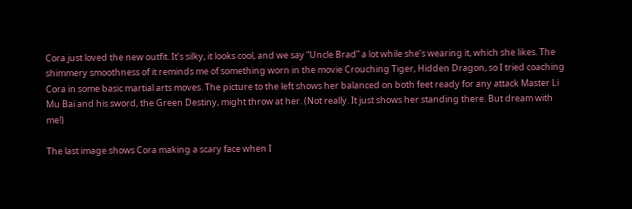Cora just loved the new outfit. It’s silky, it looks cool, and we say “Uncle Brad” a lot while she’s wearing it, which she likes. The shimmery smoothness of it reminds me of something worn in the movie Crouching Tiger, Hidden Dragon, so I tried coaching Cora in some basic martial arts moves. The picture to the left shows her balanced on both feet ready for any attack Master Li Mu Bai and his sword, the Green Destiny, might throw at her. (Not really. It just shows her standing there. But dream with me!)

The last image shows Cora making a scary face when I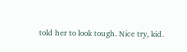told her to look tough. Nice try, kid.